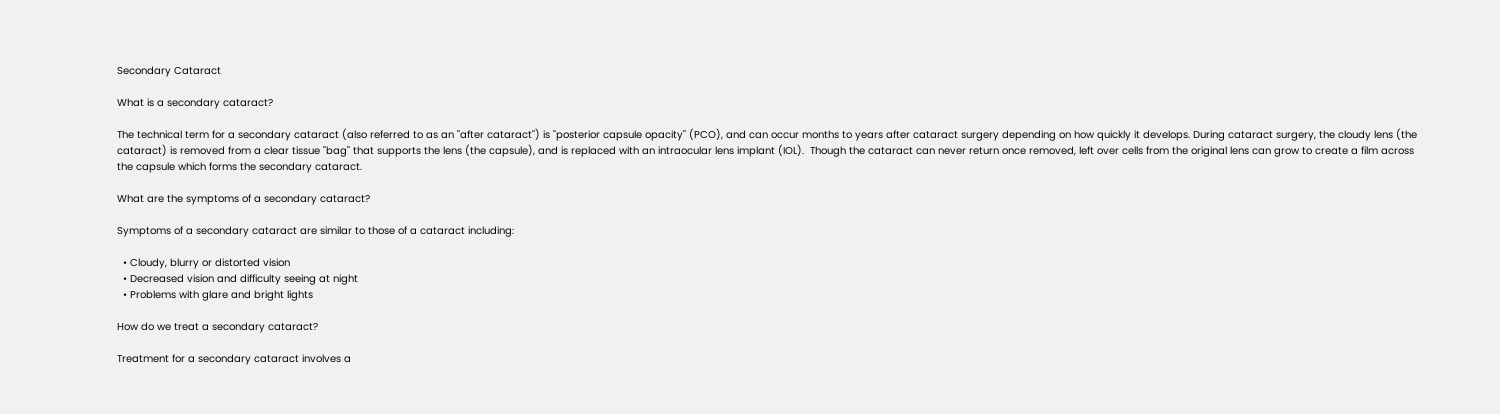Secondary Cataract

What is a secondary cataract?

The technical term for a secondary cataract (also referred to as an "after cataract") is "posterior capsule opacity" (PCO), and can occur months to years after cataract surgery depending on how quickly it develops. During cataract surgery, the cloudy lens (the cataract) is removed from a clear tissue "bag" that supports the lens (the capsule), and is replaced with an intraocular lens implant (IOL).  Though the cataract can never return once removed, left over cells from the original lens can grow to create a film across the capsule which forms the secondary cataract.

What are the symptoms of a secondary cataract?

Symptoms of a secondary cataract are similar to those of a cataract including:

  • Cloudy, blurry or distorted vision
  • Decreased vision and difficulty seeing at night
  • Problems with glare and bright lights

How do we treat a secondary cataract?

Treatment for a secondary cataract involves a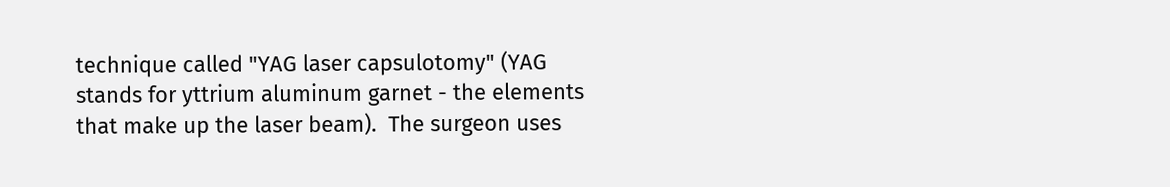technique called "YAG laser capsulotomy" (YAG stands for yttrium aluminum garnet - the elements that make up the laser beam).  The surgeon uses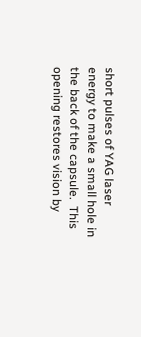short pulses of YAG laser energy to make a small hole in the back of the capsule.  This opening restores vision by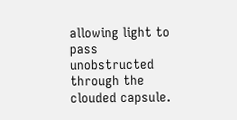allowing light to pass unobstructed through the clouded capsule.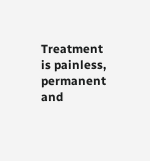Treatment is painless, permanent and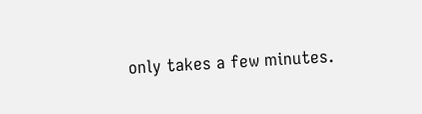only takes a few minutes.